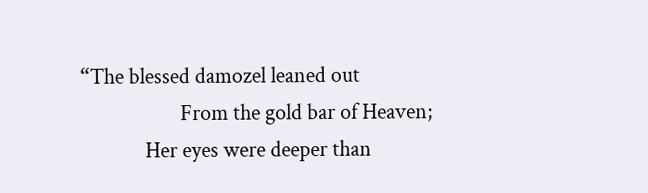“The blessed damozel leaned out
                    From the gold bar of Heaven;
             Her eyes were deeper than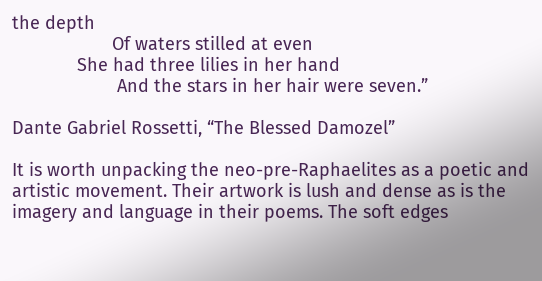the depth
                    Of waters stilled at even
             She had three lilies in her hand
                     And the stars in her hair were seven.”

Dante Gabriel Rossetti, “The Blessed Damozel”

It is worth unpacking the neo-pre-Raphaelites as a poetic and artistic movement. Their artwork is lush and dense as is the imagery and language in their poems. The soft edges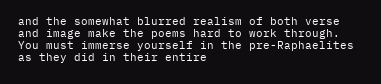and the somewhat blurred realism of both verse and image make the poems hard to work through. You must immerse yourself in the pre-Raphaelites as they did in their entire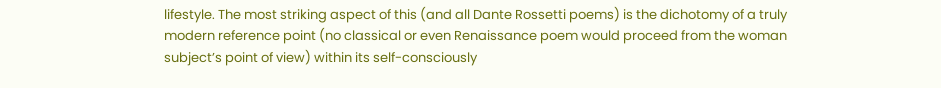lifestyle. The most striking aspect of this (and all Dante Rossetti poems) is the dichotomy of a truly modern reference point (no classical or even Renaissance poem would proceed from the woman subject’s point of view) within its self-consciously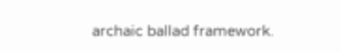archaic ballad framework.